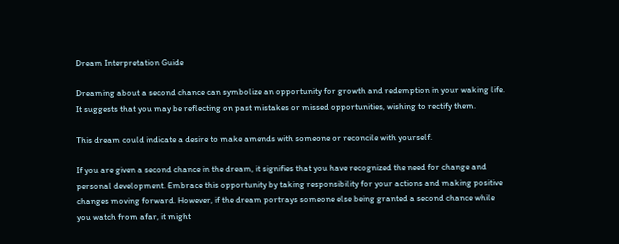Dream Interpretation Guide

Dreaming about a second chance can symbolize an opportunity for growth and redemption in your waking life. It suggests that you may be reflecting on past mistakes or missed opportunities, wishing to rectify them.

This dream could indicate a desire to make amends with someone or reconcile with yourself.

If you are given a second chance in the dream, it signifies that you have recognized the need for change and personal development. Embrace this opportunity by taking responsibility for your actions and making positive changes moving forward. However, if the dream portrays someone else being granted a second chance while you watch from afar, it might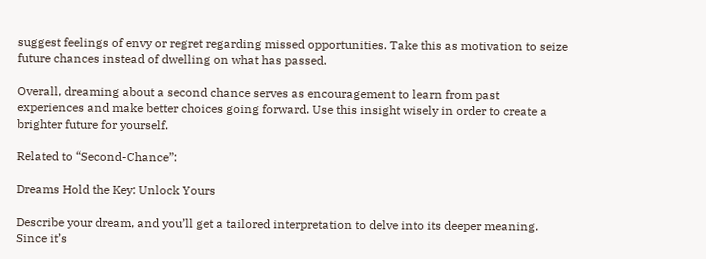suggest feelings of envy or regret regarding missed opportunities. Take this as motivation to seize future chances instead of dwelling on what has passed.

Overall, dreaming about a second chance serves as encouragement to learn from past experiences and make better choices going forward. Use this insight wisely in order to create a brighter future for yourself.

Related to “Second-Chance”:

Dreams Hold the Key: Unlock Yours

Describe your dream, and you’ll get a tailored interpretation to delve into its deeper meaning. Since it’s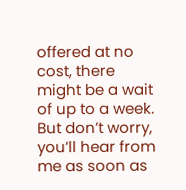offered at no cost, there might be a wait of up to a week. But don’t worry, you’ll hear from me as soon as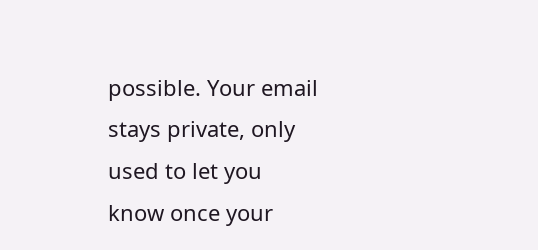possible. Your email stays private, only used to let you know once your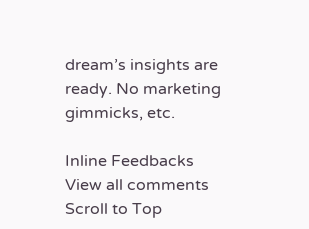dream’s insights are ready. No marketing gimmicks, etc.

Inline Feedbacks
View all comments
Scroll to Top